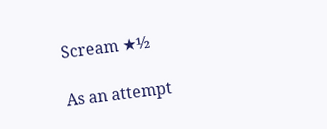Scream ★½

As an attempt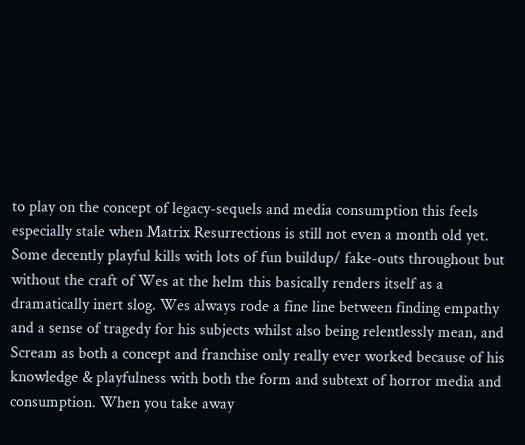to play on the concept of legacy-sequels and media consumption this feels especially stale when Matrix Resurrections is still not even a month old yet. Some decently playful kills with lots of fun buildup/ fake-outs throughout but without the craft of Wes at the helm this basically renders itself as a dramatically inert slog. Wes always rode a fine line between finding empathy and a sense of tragedy for his subjects whilst also being relentlessly mean, and Scream as both a concept and franchise only really ever worked because of his knowledge & playfulness with both the form and subtext of horror media and consumption. When you take away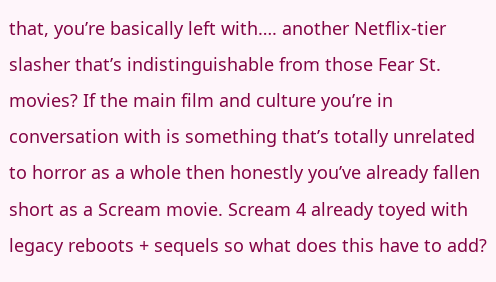that, you’re basically left with…. another Netflix-tier slasher that’s indistinguishable from those Fear St. movies? If the main film and culture you’re in conversation with is something that’s totally unrelated to horror as a whole then honestly you’ve already fallen short as a Scream movie. Scream 4 already toyed with legacy reboots + sequels so what does this have to add?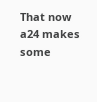That now a24 makes some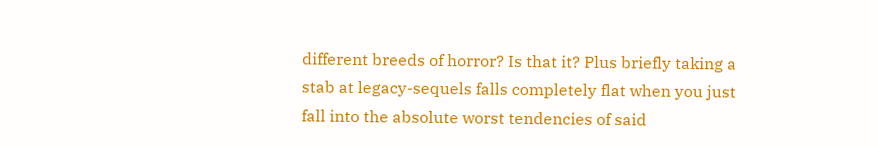different breeds of horror? Is that it? Plus briefly taking a stab at legacy-sequels falls completely flat when you just fall into the absolute worst tendencies of said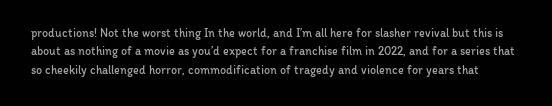productions! Not the worst thing In the world, and I’m all here for slasher revival but this is about as nothing of a movie as you’d expect for a franchise film in 2022, and for a series that so cheekily challenged horror, commodification of tragedy and violence for years that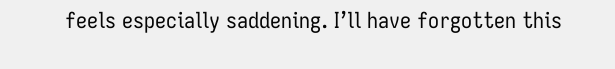feels especially saddening. I’ll have forgotten this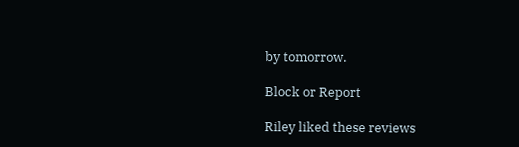by tomorrow.

Block or Report

Riley liked these reviews